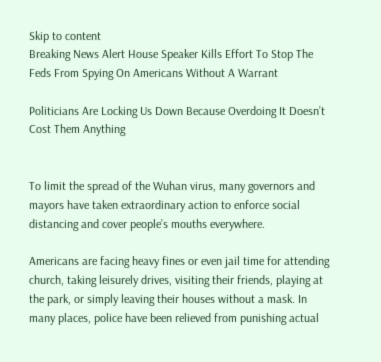Skip to content
Breaking News Alert House Speaker Kills Effort To Stop The Feds From Spying On Americans Without A Warrant

Politicians Are Locking Us Down Because Overdoing It Doesn’t Cost Them Anything


To limit the spread of the Wuhan virus, many governors and mayors have taken extraordinary action to enforce social distancing and cover people’s mouths everywhere.

Americans are facing heavy fines or even jail time for attending church, taking leisurely drives, visiting their friends, playing at the park, or simply leaving their houses without a mask. In many places, police have been relieved from punishing actual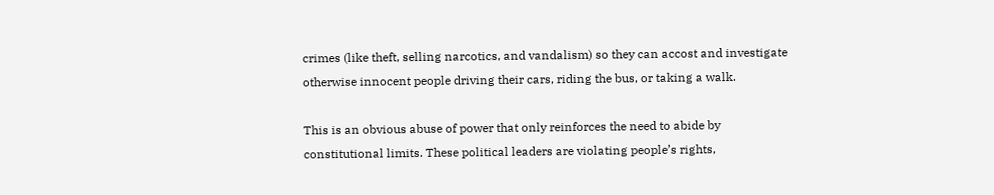crimes (like theft, selling narcotics, and vandalism) so they can accost and investigate otherwise innocent people driving their cars, riding the bus, or taking a walk.

This is an obvious abuse of power that only reinforces the need to abide by constitutional limits. These political leaders are violating people’s rights,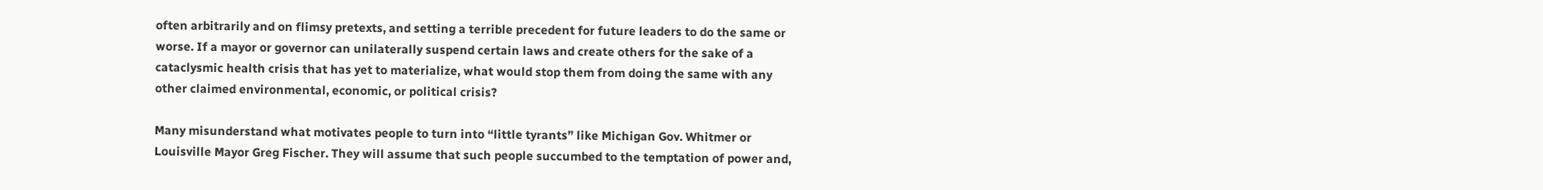often arbitrarily and on flimsy pretexts, and setting a terrible precedent for future leaders to do the same or worse. If a mayor or governor can unilaterally suspend certain laws and create others for the sake of a cataclysmic health crisis that has yet to materialize, what would stop them from doing the same with any other claimed environmental, economic, or political crisis?

Many misunderstand what motivates people to turn into “little tyrants” like Michigan Gov. Whitmer or Louisville Mayor Greg Fischer. They will assume that such people succumbed to the temptation of power and,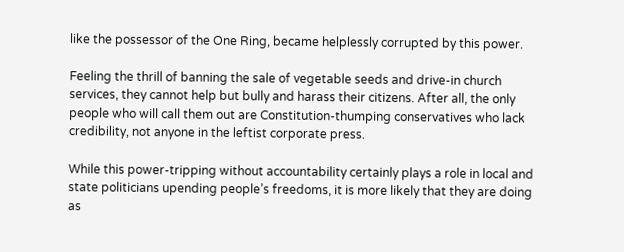like the possessor of the One Ring, became helplessly corrupted by this power.

Feeling the thrill of banning the sale of vegetable seeds and drive-in church services, they cannot help but bully and harass their citizens. After all, the only people who will call them out are Constitution-thumping conservatives who lack credibility, not anyone in the leftist corporate press.

While this power-tripping without accountability certainly plays a role in local and state politicians upending people’s freedoms, it is more likely that they are doing as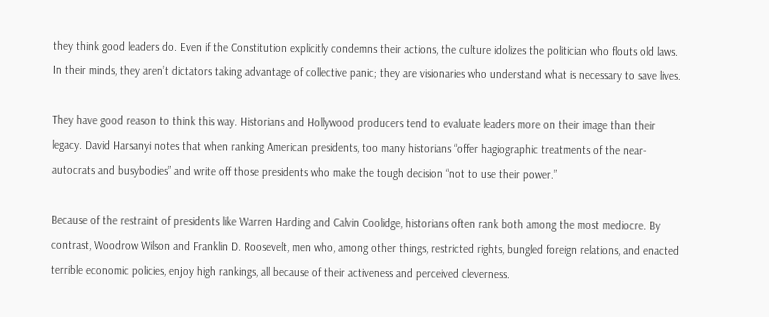they think good leaders do. Even if the Constitution explicitly condemns their actions, the culture idolizes the politician who flouts old laws. In their minds, they aren’t dictators taking advantage of collective panic; they are visionaries who understand what is necessary to save lives.

They have good reason to think this way. Historians and Hollywood producers tend to evaluate leaders more on their image than their legacy. David Harsanyi notes that when ranking American presidents, too many historians “offer hagiographic treatments of the near-autocrats and busybodies” and write off those presidents who make the tough decision “not to use their power.”

Because of the restraint of presidents like Warren Harding and Calvin Coolidge, historians often rank both among the most mediocre. By contrast, Woodrow Wilson and Franklin D. Roosevelt, men who, among other things, restricted rights, bungled foreign relations, and enacted terrible economic policies, enjoy high rankings, all because of their activeness and perceived cleverness.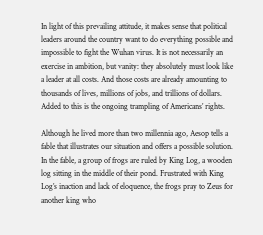In light of this prevailing attitude, it makes sense that political leaders around the country want to do everything possible and impossible to fight the Wuhan virus. It is not necessarily an exercise in ambition, but vanity: they absolutely must look like a leader at all costs. And those costs are already amounting to thousands of lives, millions of jobs, and trillions of dollars. Added to this is the ongoing trampling of Americans’ rights.

Although he lived more than two millennia ago, Aesop tells a fable that illustrates our situation and offers a possible solution. In the fable, a group of frogs are ruled by King Log, a wooden log sitting in the middle of their pond. Frustrated with King Log’s inaction and lack of eloquence, the frogs pray to Zeus for another king who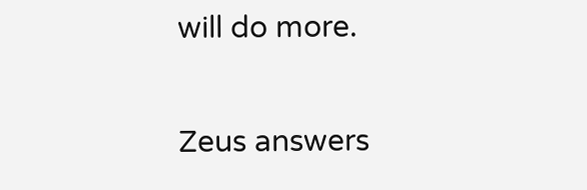will do more.

Zeus answers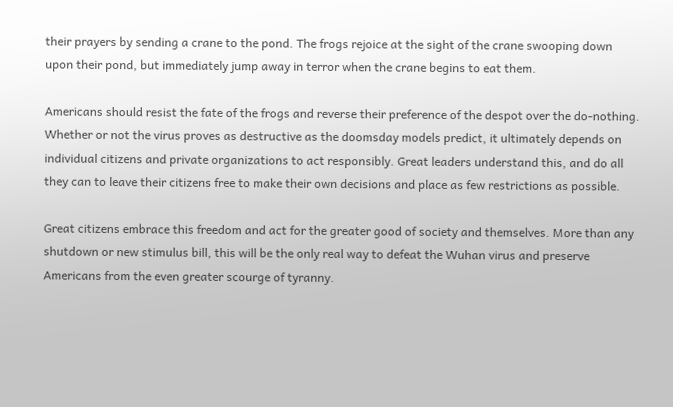their prayers by sending a crane to the pond. The frogs rejoice at the sight of the crane swooping down upon their pond, but immediately jump away in terror when the crane begins to eat them.

Americans should resist the fate of the frogs and reverse their preference of the despot over the do-nothing. Whether or not the virus proves as destructive as the doomsday models predict, it ultimately depends on individual citizens and private organizations to act responsibly. Great leaders understand this, and do all they can to leave their citizens free to make their own decisions and place as few restrictions as possible.

Great citizens embrace this freedom and act for the greater good of society and themselves. More than any shutdown or new stimulus bill, this will be the only real way to defeat the Wuhan virus and preserve Americans from the even greater scourge of tyranny.